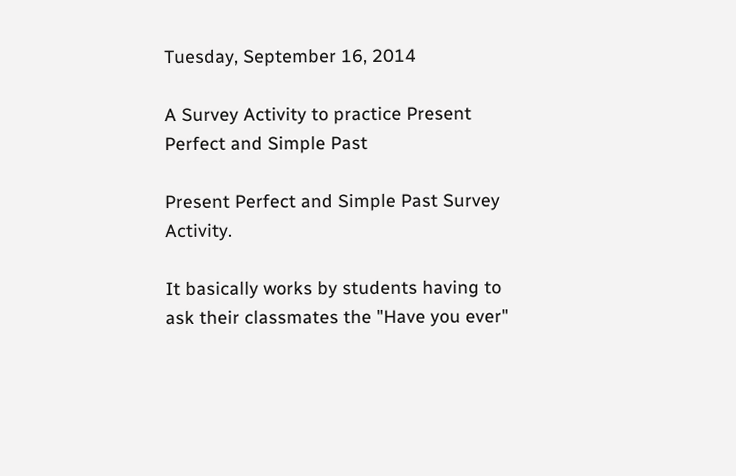Tuesday, September 16, 2014

A Survey Activity to practice Present Perfect and Simple Past

Present Perfect and Simple Past Survey Activity.

It basically works by students having to ask their classmates the "Have you ever"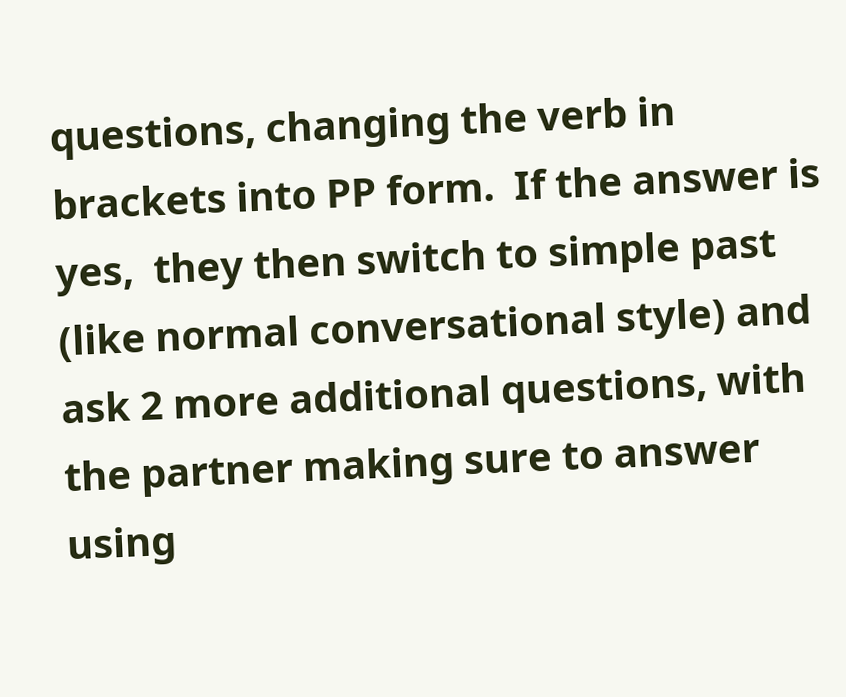questions, changing the verb in brackets into PP form.  If the answer is yes,  they then switch to simple past (like normal conversational style) and ask 2 more additional questions, with the partner making sure to answer using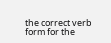the correct verb form for the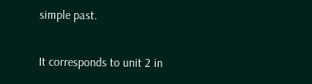simple past.

It corresponds to unit 2 in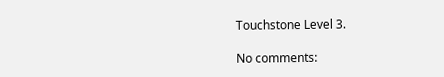Touchstone Level 3.

No comments: